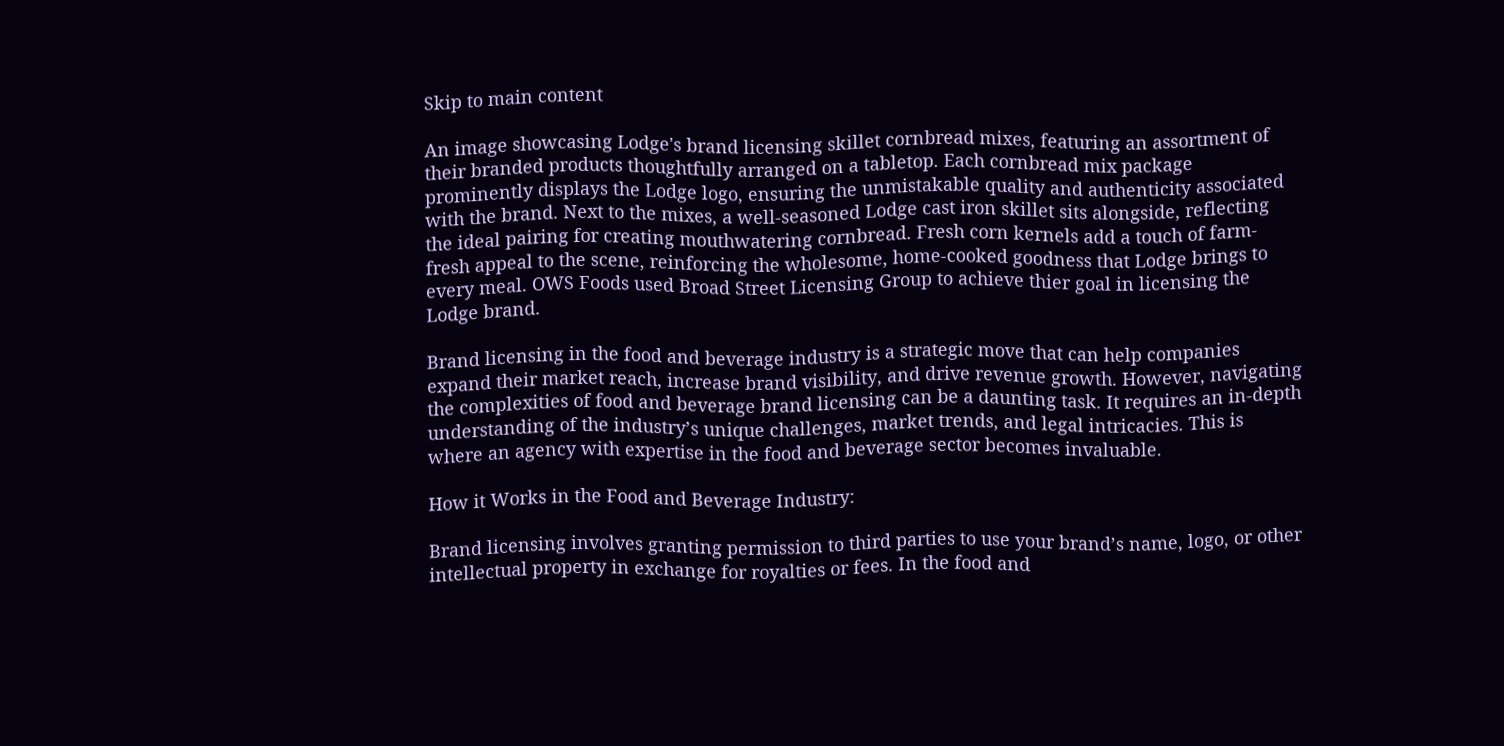Skip to main content

An image showcasing Lodge's brand licensing skillet cornbread mixes, featuring an assortment of their branded products thoughtfully arranged on a tabletop. Each cornbread mix package prominently displays the Lodge logo, ensuring the unmistakable quality and authenticity associated with the brand. Next to the mixes, a well-seasoned Lodge cast iron skillet sits alongside, reflecting the ideal pairing for creating mouthwatering cornbread. Fresh corn kernels add a touch of farm-fresh appeal to the scene, reinforcing the wholesome, home-cooked goodness that Lodge brings to every meal. OWS Foods used Broad Street Licensing Group to achieve thier goal in licensing the Lodge brand.

Brand licensing in the food and beverage industry is a strategic move that can help companies expand their market reach, increase brand visibility, and drive revenue growth. However, navigating the complexities of food and beverage brand licensing can be a daunting task. It requires an in-depth understanding of the industry’s unique challenges, market trends, and legal intricacies. This is where an agency with expertise in the food and beverage sector becomes invaluable.

How it Works in the Food and Beverage Industry:

Brand licensing involves granting permission to third parties to use your brand’s name, logo, or other intellectual property in exchange for royalties or fees. In the food and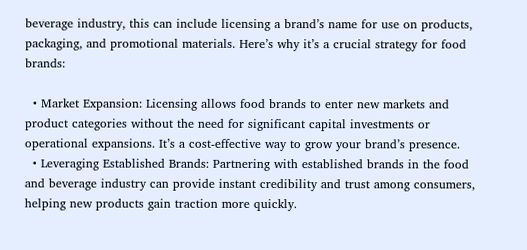beverage industry, this can include licensing a brand’s name for use on products, packaging, and promotional materials. Here’s why it’s a crucial strategy for food brands:

  • Market Expansion: Licensing allows food brands to enter new markets and product categories without the need for significant capital investments or operational expansions. It’s a cost-effective way to grow your brand’s presence.
  • Leveraging Established Brands: Partnering with established brands in the food and beverage industry can provide instant credibility and trust among consumers, helping new products gain traction more quickly.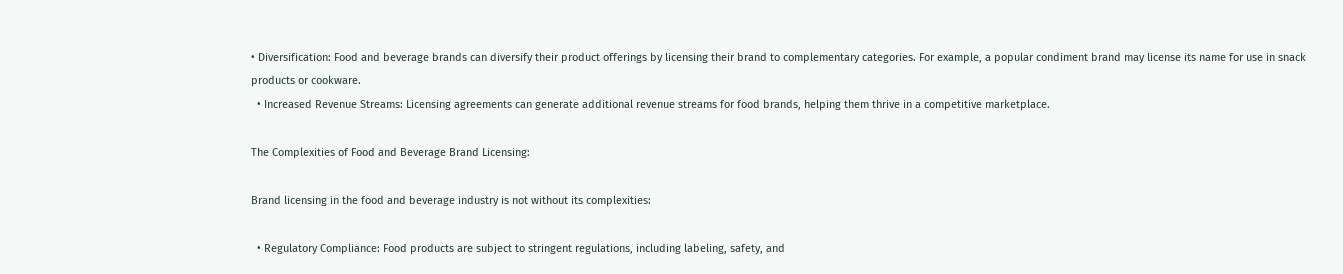• Diversification: Food and beverage brands can diversify their product offerings by licensing their brand to complementary categories. For example, a popular condiment brand may license its name for use in snack products or cookware.
  • Increased Revenue Streams: Licensing agreements can generate additional revenue streams for food brands, helping them thrive in a competitive marketplace.

The Complexities of Food and Beverage Brand Licensing:

Brand licensing in the food and beverage industry is not without its complexities:

  • Regulatory Compliance: Food products are subject to stringent regulations, including labeling, safety, and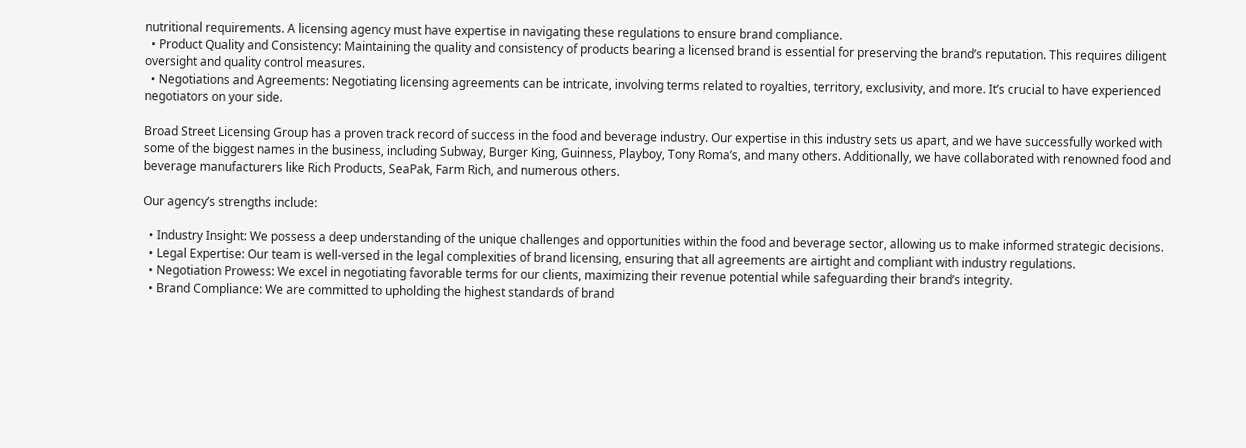nutritional requirements. A licensing agency must have expertise in navigating these regulations to ensure brand compliance.
  • Product Quality and Consistency: Maintaining the quality and consistency of products bearing a licensed brand is essential for preserving the brand’s reputation. This requires diligent oversight and quality control measures.
  • Negotiations and Agreements: Negotiating licensing agreements can be intricate, involving terms related to royalties, territory, exclusivity, and more. It’s crucial to have experienced negotiators on your side.

Broad Street Licensing Group has a proven track record of success in the food and beverage industry. Our expertise in this industry sets us apart, and we have successfully worked with some of the biggest names in the business, including Subway, Burger King, Guinness, Playboy, Tony Roma’s, and many others. Additionally, we have collaborated with renowned food and beverage manufacturers like Rich Products, SeaPak, Farm Rich, and numerous others.

Our agency’s strengths include:

  • Industry Insight: We possess a deep understanding of the unique challenges and opportunities within the food and beverage sector, allowing us to make informed strategic decisions.
  • Legal Expertise: Our team is well-versed in the legal complexities of brand licensing, ensuring that all agreements are airtight and compliant with industry regulations.
  • Negotiation Prowess: We excel in negotiating favorable terms for our clients, maximizing their revenue potential while safeguarding their brand’s integrity.
  • Brand Compliance: We are committed to upholding the highest standards of brand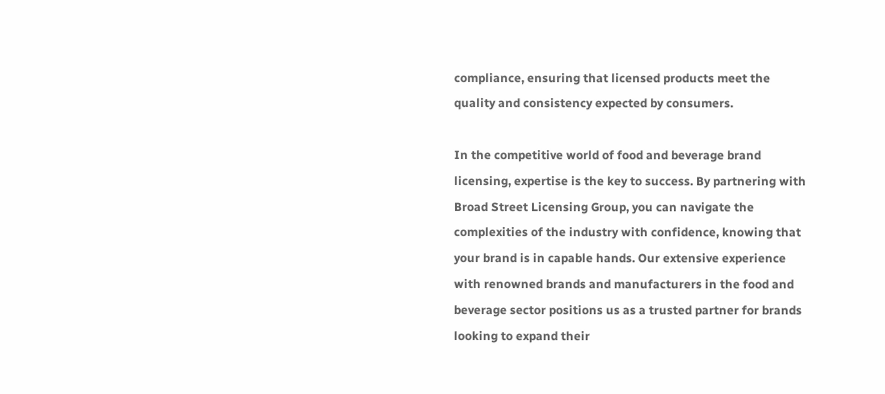compliance, ensuring that licensed products meet the quality and consistency expected by consumers.

In the competitive world of food and beverage brand licensing, expertise is the key to success. By partnering with Broad Street Licensing Group, you can navigate the complexities of the industry with confidence, knowing that your brand is in capable hands. Our extensive experience with renowned brands and manufacturers in the food and beverage sector positions us as a trusted partner for brands looking to expand their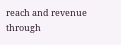reach and revenue through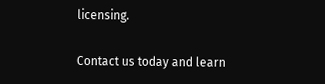licensing.

Contact us today and learn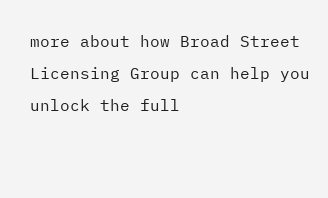more about how Broad Street Licensing Group can help you unlock the full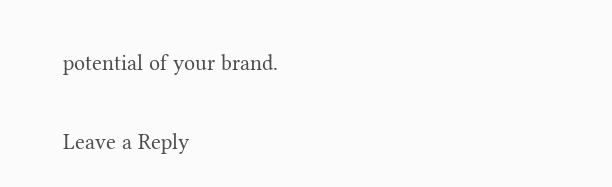potential of your brand.

Leave a Reply